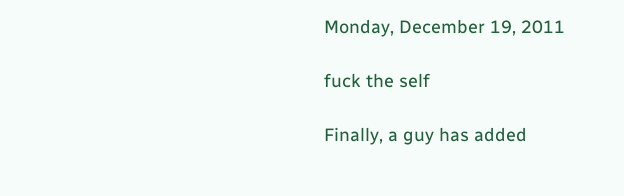Monday, December 19, 2011

fuck the self

Finally, a guy has added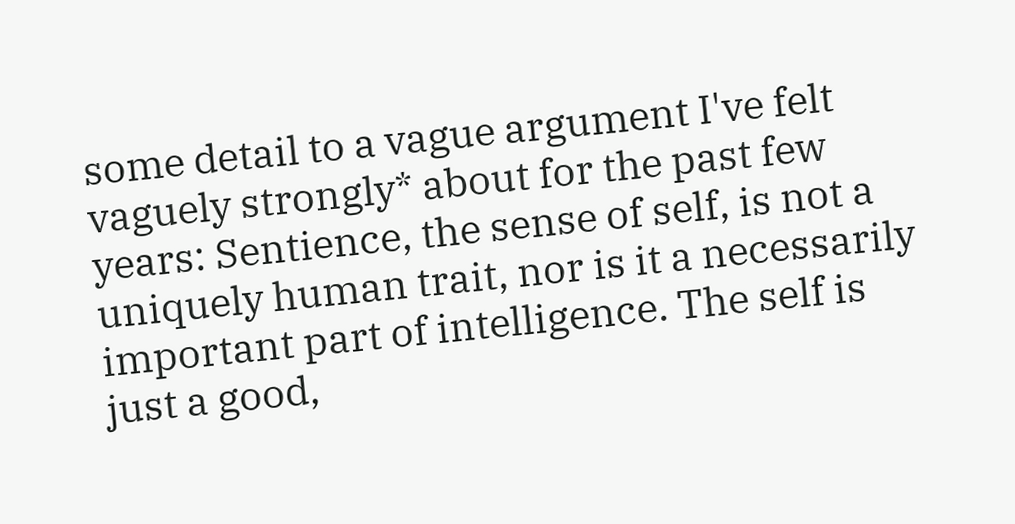some detail to a vague argument I've felt vaguely strongly* about for the past few years: Sentience, the sense of self, is not a uniquely human trait, nor is it a necessarily important part of intelligence. The self is just a good,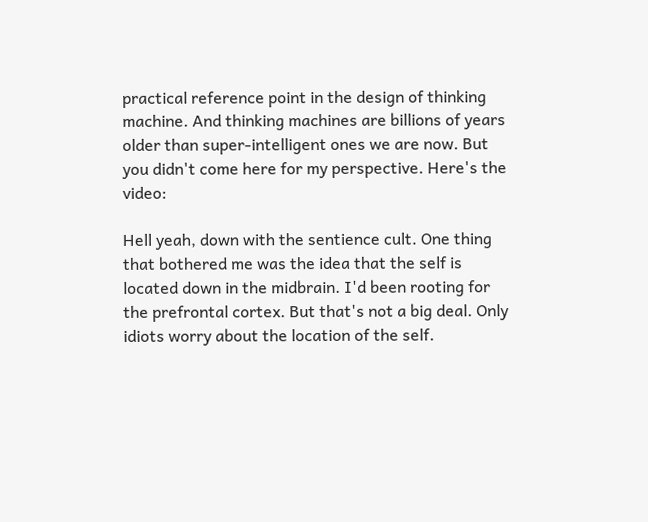practical reference point in the design of thinking machine. And thinking machines are billions of years older than super-intelligent ones we are now. But you didn't come here for my perspective. Here's the video:

Hell yeah, down with the sentience cult. One thing that bothered me was the idea that the self is located down in the midbrain. I'd been rooting for the prefrontal cortex. But that's not a big deal. Only idiots worry about the location of the self.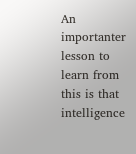An importanter lesson to learn from this is that intelligence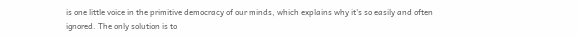is one little voice in the primitive democracy of our minds, which explains why it's so easily and often ignored. The only solution is to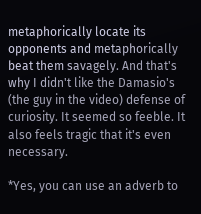metaphorically locate its opponents and metaphorically beat them savagely. And that's why I didn't like the Damasio's (the guy in the video) defense of curiosity. It seemed so feeble. It also feels tragic that it's even necessary.

*Yes, you can use an adverb to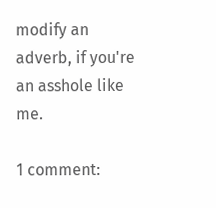modify an adverb, if you're an asshole like me.

1 comment: